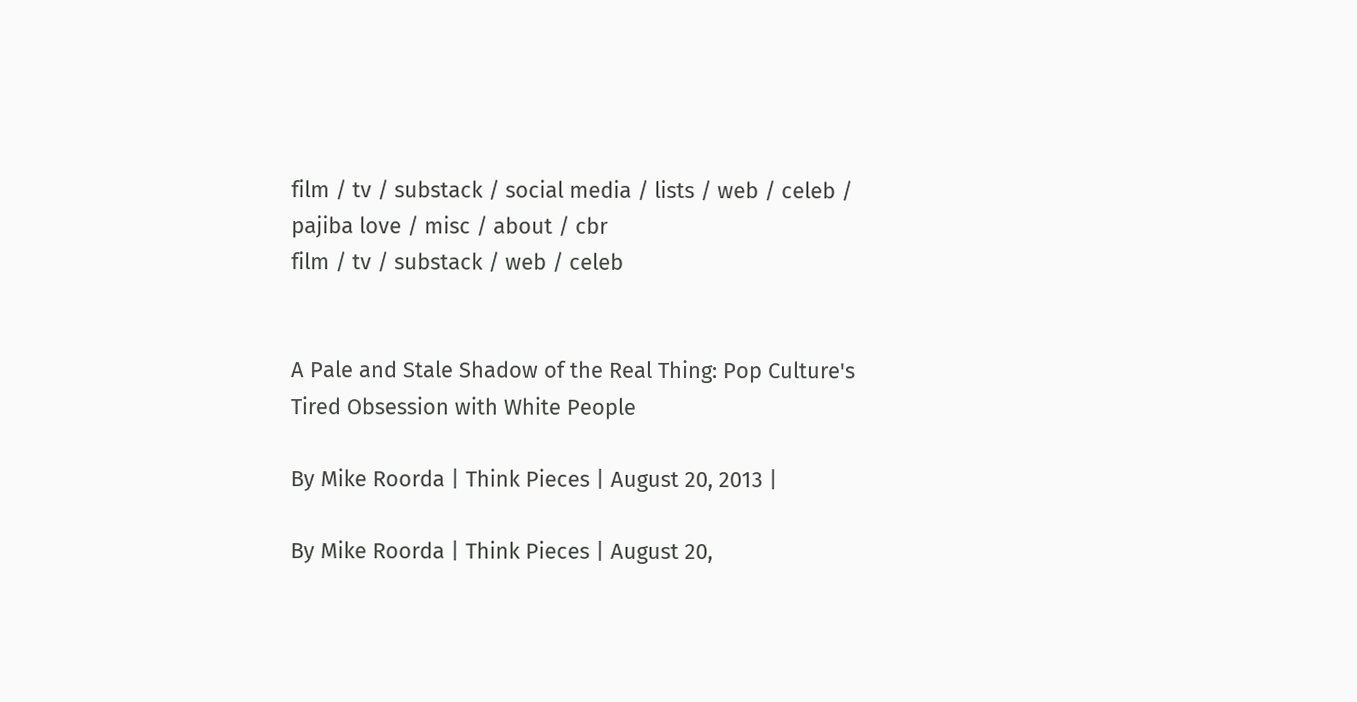film / tv / substack / social media / lists / web / celeb / pajiba love / misc / about / cbr
film / tv / substack / web / celeb


A Pale and Stale Shadow of the Real Thing: Pop Culture's Tired Obsession with White People

By Mike Roorda | Think Pieces | August 20, 2013 |

By Mike Roorda | Think Pieces | August 20,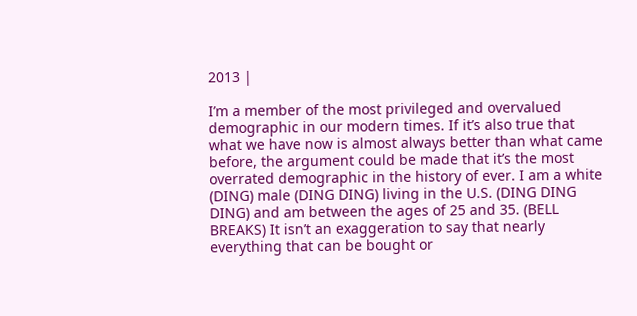2013 |

I’m a member of the most privileged and overvalued demographic in our modern times. If it’s also true that what we have now is almost always better than what came before, the argument could be made that it’s the most overrated demographic in the history of ever. I am a white (DING) male (DING DING) living in the U.S. (DING DING DING) and am between the ages of 25 and 35. (BELL BREAKS) It isn’t an exaggeration to say that nearly everything that can be bought or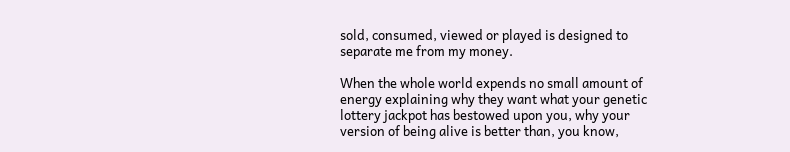sold, consumed, viewed or played is designed to separate me from my money.

When the whole world expends no small amount of energy explaining why they want what your genetic lottery jackpot has bestowed upon you, why your version of being alive is better than, you know,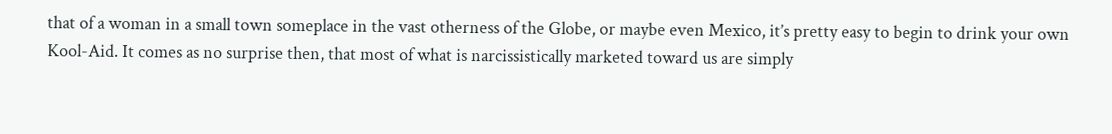that of a woman in a small town someplace in the vast otherness of the Globe, or maybe even Mexico, it’s pretty easy to begin to drink your own Kool-Aid. It comes as no surprise then, that most of what is narcissistically marketed toward us are simply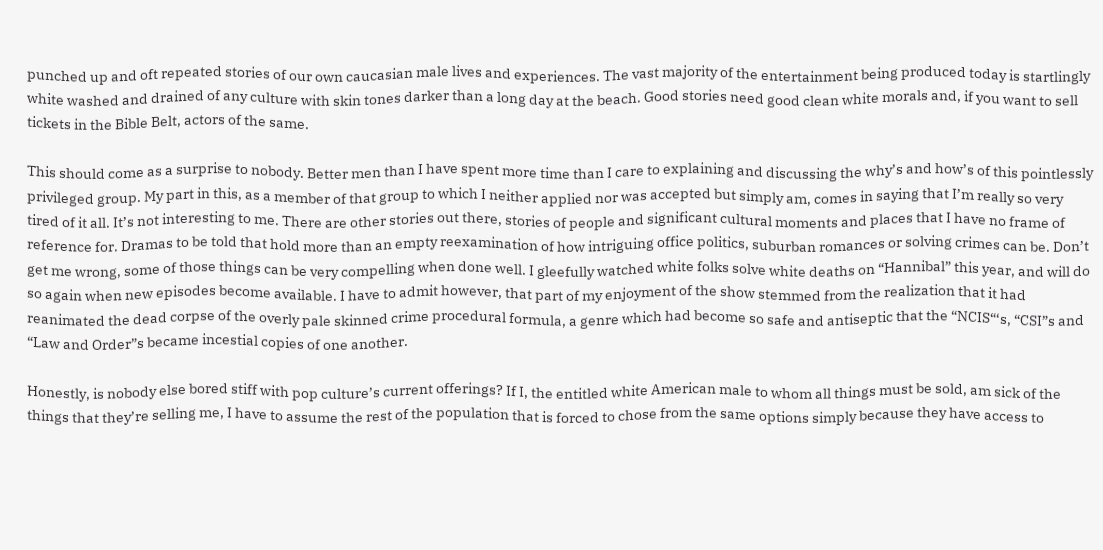punched up and oft repeated stories of our own caucasian male lives and experiences. The vast majority of the entertainment being produced today is startlingly white washed and drained of any culture with skin tones darker than a long day at the beach. Good stories need good clean white morals and, if you want to sell tickets in the Bible Belt, actors of the same.

This should come as a surprise to nobody. Better men than I have spent more time than I care to explaining and discussing the why’s and how’s of this pointlessly privileged group. My part in this, as a member of that group to which I neither applied nor was accepted but simply am, comes in saying that I’m really so very tired of it all. It’s not interesting to me. There are other stories out there, stories of people and significant cultural moments and places that I have no frame of reference for. Dramas to be told that hold more than an empty reexamination of how intriguing office politics, suburban romances or solving crimes can be. Don’t get me wrong, some of those things can be very compelling when done well. I gleefully watched white folks solve white deaths on “Hannibal” this year, and will do so again when new episodes become available. I have to admit however, that part of my enjoyment of the show stemmed from the realization that it had reanimated the dead corpse of the overly pale skinned crime procedural formula, a genre which had become so safe and antiseptic that the “NCIS“‘s, “CSI”s and “Law and Order”s became incestial copies of one another.

Honestly, is nobody else bored stiff with pop culture’s current offerings? If I, the entitled white American male to whom all things must be sold, am sick of the things that they’re selling me, I have to assume the rest of the population that is forced to chose from the same options simply because they have access to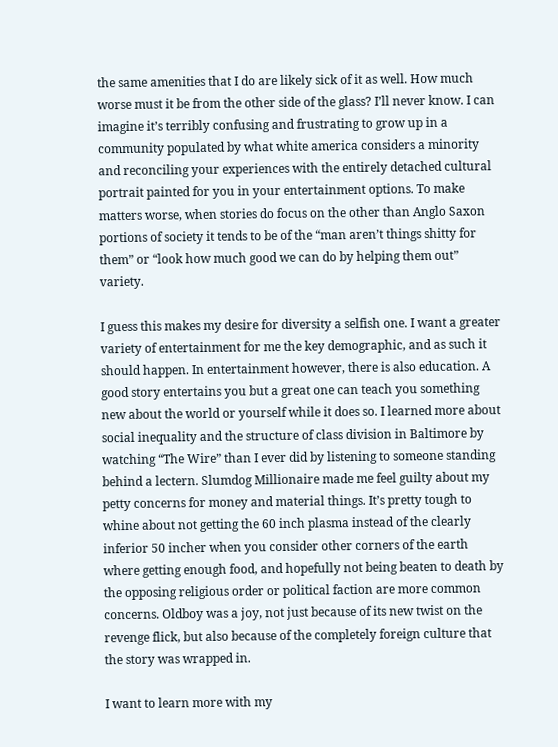the same amenities that I do are likely sick of it as well. How much worse must it be from the other side of the glass? I’ll never know. I can imagine it’s terribly confusing and frustrating to grow up in a community populated by what white america considers a minority and reconciling your experiences with the entirely detached cultural portrait painted for you in your entertainment options. To make matters worse, when stories do focus on the other than Anglo Saxon portions of society it tends to be of the “man aren’t things shitty for them” or “look how much good we can do by helping them out” variety.

I guess this makes my desire for diversity a selfish one. I want a greater variety of entertainment for me the key demographic, and as such it should happen. In entertainment however, there is also education. A good story entertains you but a great one can teach you something new about the world or yourself while it does so. I learned more about social inequality and the structure of class division in Baltimore by watching “The Wire” than I ever did by listening to someone standing behind a lectern. Slumdog Millionaire made me feel guilty about my petty concerns for money and material things. It’s pretty tough to whine about not getting the 60 inch plasma instead of the clearly inferior 50 incher when you consider other corners of the earth where getting enough food, and hopefully not being beaten to death by the opposing religious order or political faction are more common concerns. Oldboy was a joy, not just because of its new twist on the revenge flick, but also because of the completely foreign culture that the story was wrapped in.

I want to learn more with my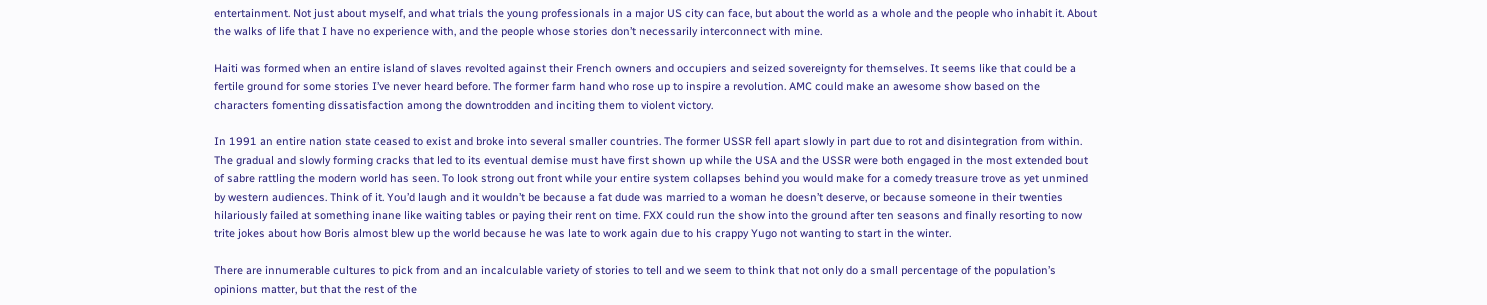entertainment. Not just about myself, and what trials the young professionals in a major US city can face, but about the world as a whole and the people who inhabit it. About the walks of life that I have no experience with, and the people whose stories don’t necessarily interconnect with mine.

Haiti was formed when an entire island of slaves revolted against their French owners and occupiers and seized sovereignty for themselves. It seems like that could be a fertile ground for some stories I’ve never heard before. The former farm hand who rose up to inspire a revolution. AMC could make an awesome show based on the characters fomenting dissatisfaction among the downtrodden and inciting them to violent victory.

In 1991 an entire nation state ceased to exist and broke into several smaller countries. The former USSR fell apart slowly in part due to rot and disintegration from within. The gradual and slowly forming cracks that led to its eventual demise must have first shown up while the USA and the USSR were both engaged in the most extended bout of sabre rattling the modern world has seen. To look strong out front while your entire system collapses behind you would make for a comedy treasure trove as yet unmined by western audiences. Think of it. You’d laugh and it wouldn’t be because a fat dude was married to a woman he doesn’t deserve, or because someone in their twenties hilariously failed at something inane like waiting tables or paying their rent on time. FXX could run the show into the ground after ten seasons and finally resorting to now trite jokes about how Boris almost blew up the world because he was late to work again due to his crappy Yugo not wanting to start in the winter.

There are innumerable cultures to pick from and an incalculable variety of stories to tell and we seem to think that not only do a small percentage of the population’s opinions matter, but that the rest of the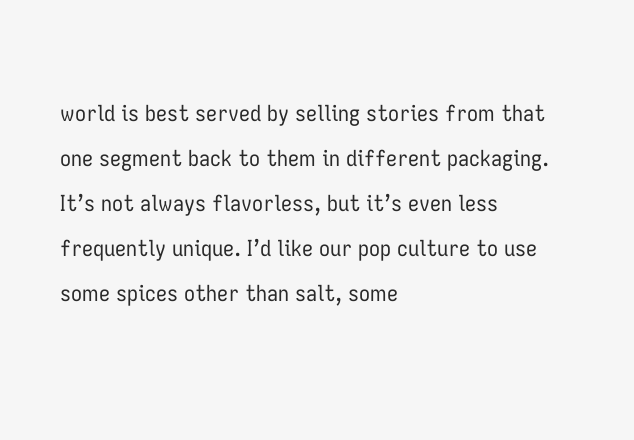world is best served by selling stories from that one segment back to them in different packaging. It’s not always flavorless, but it’s even less frequently unique. I’d like our pop culture to use some spices other than salt, some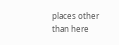places other than here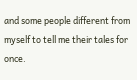and some people different from myself to tell me their tales for once.